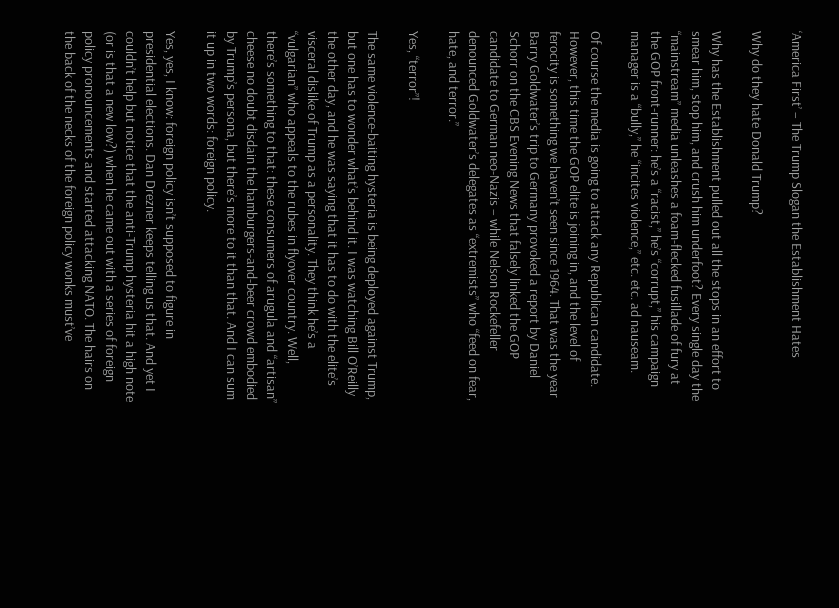‘America First’ – The Trump Slogan the Establishment Hates

Why do they hate Donald Trump?

Why has the Establishment pulled out all the stops in an effort to smear him, stop him, and crush him underfoot? Every single day the “mainstream” media unleashes a foam-flecked fusillade of fury at the GOP front-runner: he’s a “racist,” he’s “corrupt,” his campaign manager is a “bully,” he “incites violence,” etc. etc. ad nauseam.

Of course the media is going to attack any Republican candidate. However, this time the GOP elite is joining in, and the level of ferocity is something we haven’t seen since 1964. That was the year Barry Goldwater’s trip to Germany provoked a report by Daniel Schorr on the CBS Evening News that falsely linked the GOP candidate to German neo-Nazis – while Nelson Rockefeller denounced Goldwater’s delegates as “extremists” who “feed on fear, hate, and terror.”

Yes, “terror”!

The same violence-baiting hysteria is being deployed against Trump, but one has to wonder what’s behind it. I was watching Bill O’Reilly the other day, and he was saying that it has to do with the elite’s visceral dislike of Trump as a personality. They think he’s a “vulgarian” who appeals to the rubes in flyover country. Well, there’s something to that: these consumers of arugula and “artisan” cheese no doubt disdain the hamburgers-and-beer crowd embodied by Trump’s persona, but there’s more to it than that. And I can sum it up in two words: foreign policy.

Yes, yes, I know: foreign policy isn’t supposed to figure in presidential elections. Dan Drezner keeps telling us that. And yet I couldn’t help but notice that the anti-Trump hysteria hit a high note (or is that a new low?) when he came out with a series of foreign policy pronouncements and started attacking NATO. The hairs on the back of the necks of the foreign policy wonks must’ve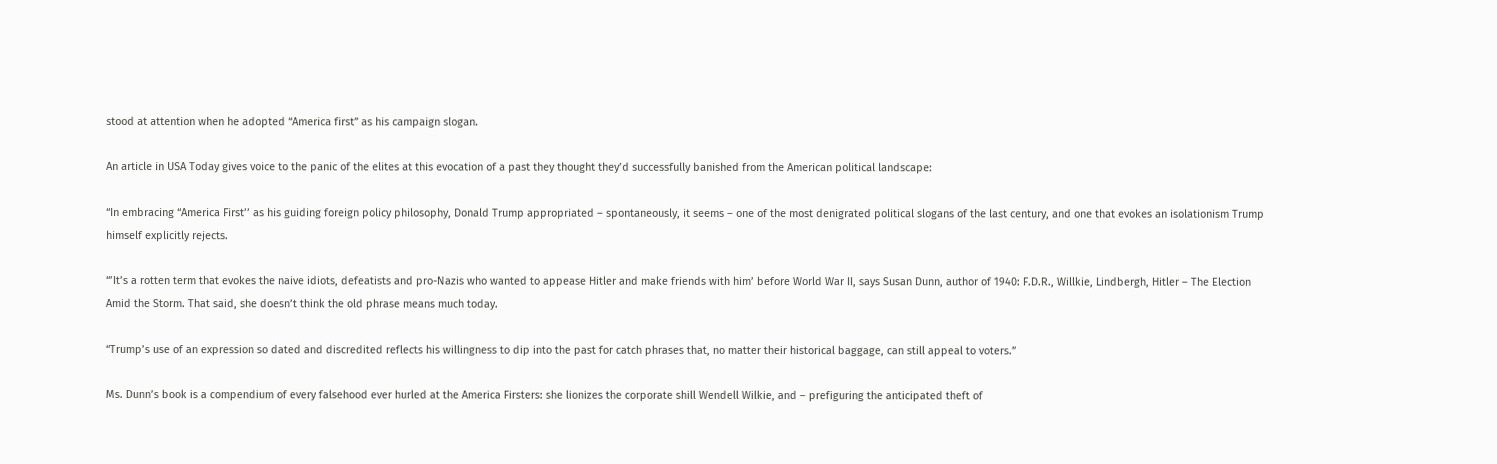stood at attention when he adopted “America first” as his campaign slogan.

An article in USA Today gives voice to the panic of the elites at this evocation of a past they thought they’d successfully banished from the American political landscape:

“In embracing “America First’’ as his guiding foreign policy philosophy, Donald Trump appropriated – spontaneously, it seems – one of the most denigrated political slogans of the last century, and one that evokes an isolationism Trump himself explicitly rejects.

“’It’s a rotten term that evokes the naive idiots, defeatists and pro-Nazis who wanted to appease Hitler and make friends with him’ before World War II, says Susan Dunn, author of 1940: F.D.R., Willkie, Lindbergh, Hitler – The Election Amid the Storm. That said, she doesn’t think the old phrase means much today.

“Trump’s use of an expression so dated and discredited reflects his willingness to dip into the past for catch phrases that, no matter their historical baggage, can still appeal to voters.”

Ms. Dunn’s book is a compendium of every falsehood ever hurled at the America Firsters: she lionizes the corporate shill Wendell Wilkie, and – prefiguring the anticipated theft of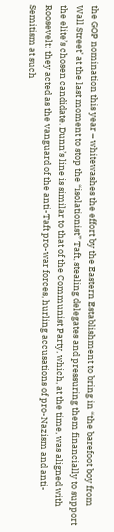the GOP nomination this year – whitewashes the effort by the Eastern Establishment to bring in “the barefoot boy from Wall Street’ at the last moment to stop the “isolationist” Taft, stealing delegates and pressuring them financially to support the elite’s chosen candidate. Dunn’s line is similar to that of the Communist Party, which, at the time, was aligned with Roosevelt: they acted as the vanguard of the anti-Taft pro-war forces, hurling accusations of pro-Nazism and anti-Semitism at such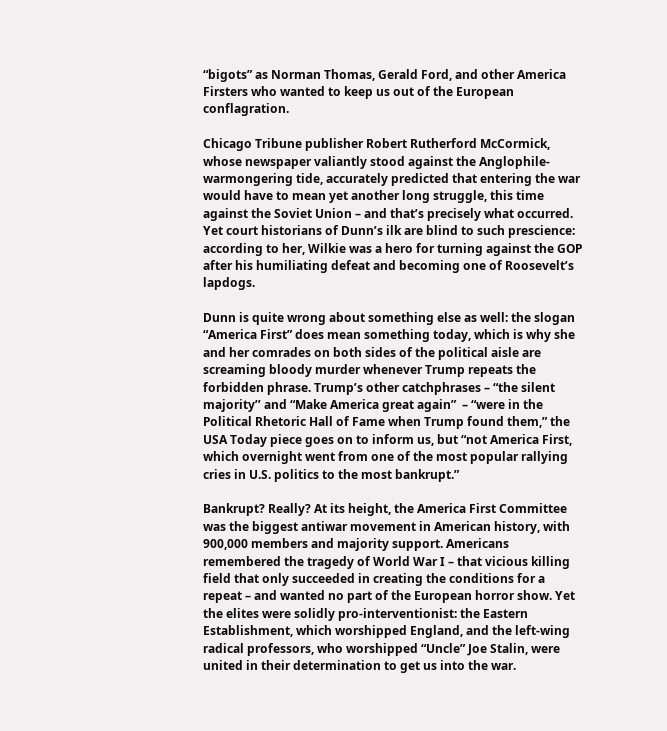“bigots” as Norman Thomas, Gerald Ford, and other America Firsters who wanted to keep us out of the European conflagration.

Chicago Tribune publisher Robert Rutherford McCormick, whose newspaper valiantly stood against the Anglophile-warmongering tide, accurately predicted that entering the war would have to mean yet another long struggle, this time against the Soviet Union – and that’s precisely what occurred. Yet court historians of Dunn’s ilk are blind to such prescience: according to her, Wilkie was a hero for turning against the GOP after his humiliating defeat and becoming one of Roosevelt’s lapdogs.

Dunn is quite wrong about something else as well: the slogan “America First” does mean something today, which is why she and her comrades on both sides of the political aisle are screaming bloody murder whenever Trump repeats the forbidden phrase. Trump’s other catchphrases – “the silent majority’’ and “Make America great again”  – “were in the Political Rhetoric Hall of Fame when Trump found them,” the USA Today piece goes on to inform us, but “not America First, which overnight went from one of the most popular rallying cries in U.S. politics to the most bankrupt.”

Bankrupt? Really? At its height, the America First Committee was the biggest antiwar movement in American history, with 900,000 members and majority support. Americans remembered the tragedy of World War I – that vicious killing field that only succeeded in creating the conditions for a repeat – and wanted no part of the European horror show. Yet the elites were solidly pro-interventionist: the Eastern Establishment, which worshipped England, and the left-wing radical professors, who worshipped “Uncle” Joe Stalin, were united in their determination to get us into the war.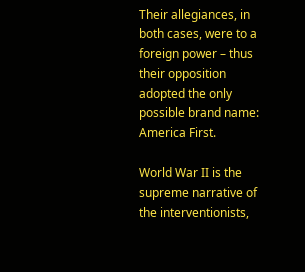Their allegiances, in both cases, were to a foreign power – thus their opposition adopted the only possible brand name: America First.

World War II is the supreme narrative of the interventionists,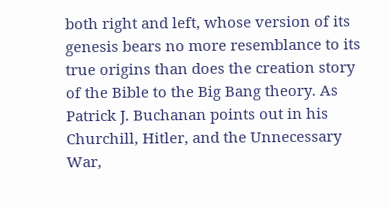both right and left, whose version of its genesis bears no more resemblance to its true origins than does the creation story of the Bible to the Big Bang theory. As Patrick J. Buchanan points out in his Churchill, Hitler, and the Unnecessary War,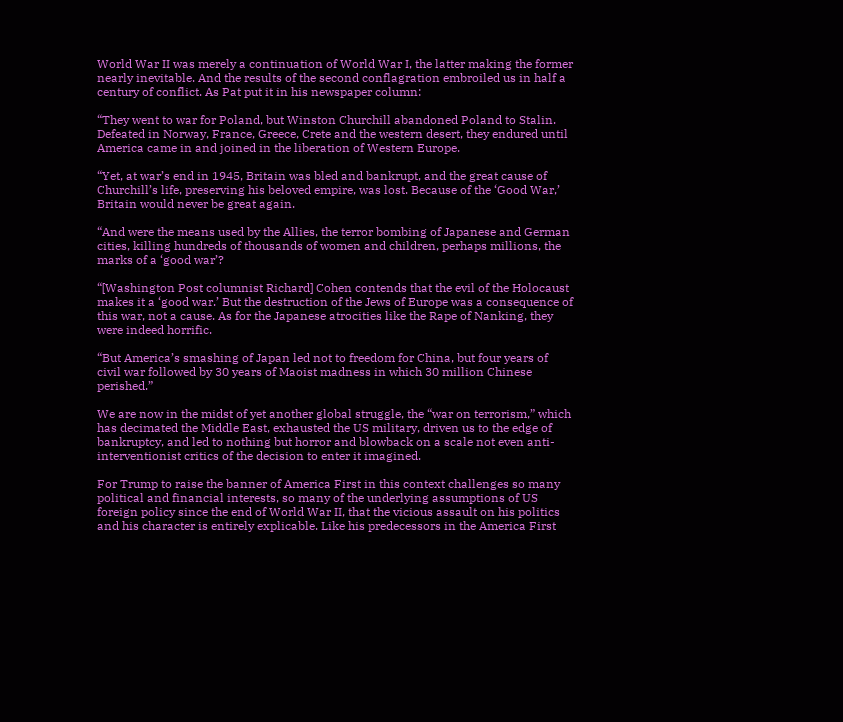World War II was merely a continuation of World War I, the latter making the former nearly inevitable. And the results of the second conflagration embroiled us in half a century of conflict. As Pat put it in his newspaper column:

“They went to war for Poland, but Winston Churchill abandoned Poland to Stalin. Defeated in Norway, France, Greece, Crete and the western desert, they endured until America came in and joined in the liberation of Western Europe.

“Yet, at war’s end in 1945, Britain was bled and bankrupt, and the great cause of Churchill’s life, preserving his beloved empire, was lost. Because of the ‘Good War,’ Britain would never be great again.

“And were the means used by the Allies, the terror bombing of Japanese and German cities, killing hundreds of thousands of women and children, perhaps millions, the marks of a ‘good war’?

“[Washington Post columnist Richard] Cohen contends that the evil of the Holocaust makes it a ‘good war.’ But the destruction of the Jews of Europe was a consequence of this war, not a cause. As for the Japanese atrocities like the Rape of Nanking, they were indeed horrific.

“But America’s smashing of Japan led not to freedom for China, but four years of civil war followed by 30 years of Maoist madness in which 30 million Chinese perished.”

We are now in the midst of yet another global struggle, the “war on terrorism,” which has decimated the Middle East, exhausted the US military, driven us to the edge of bankruptcy, and led to nothing but horror and blowback on a scale not even anti-interventionist critics of the decision to enter it imagined.

For Trump to raise the banner of America First in this context challenges so many political and financial interests, so many of the underlying assumptions of US foreign policy since the end of World War II, that the vicious assault on his politics and his character is entirely explicable. Like his predecessors in the America First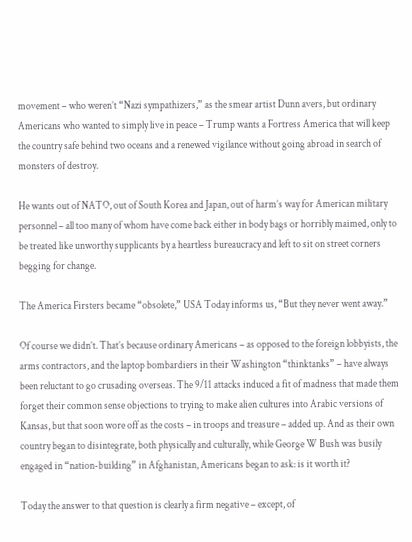movement – who weren’t “Nazi sympathizers,” as the smear artist Dunn avers, but ordinary Americans who wanted to simply live in peace – Trump wants a Fortress America that will keep the country safe behind two oceans and a renewed vigilance without going abroad in search of monsters of destroy.

He wants out of NATO, out of South Korea and Japan, out of harm’s way for American military personnel – all too many of whom have come back either in body bags or horribly maimed, only to be treated like unworthy supplicants by a heartless bureaucracy and left to sit on street corners begging for change.

The America Firsters became “obsolete,” USA Today informs us, “But they never went away.”

Of course we didn’t. That’s because ordinary Americans – as opposed to the foreign lobbyists, the arms contractors, and the laptop bombardiers in their Washington “thinktanks” – have always been reluctant to go crusading overseas. The 9/11 attacks induced a fit of madness that made them forget their common sense objections to trying to make alien cultures into Arabic versions of Kansas, but that soon wore off as the costs – in troops and treasure – added up. And as their own country began to disintegrate, both physically and culturally, while George W Bush was busily engaged in “nation-building” in Afghanistan, Americans began to ask: is it worth it?

Today the answer to that question is clearly a firm negative – except, of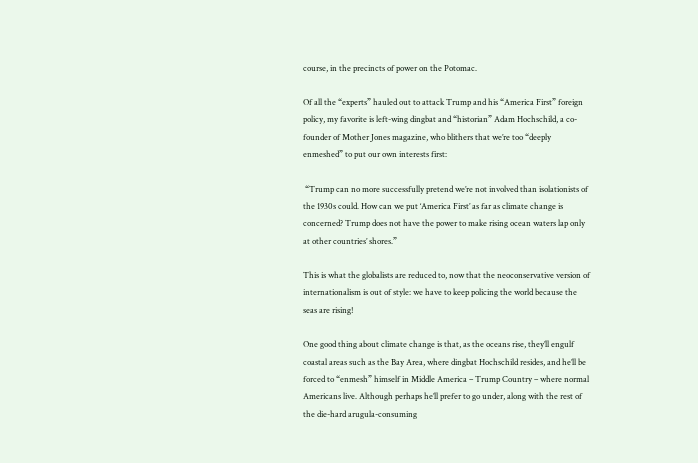course, in the precincts of power on the Potomac.

Of all the “experts” hauled out to attack Trump and his “America First” foreign policy, my favorite is left-wing dingbat and “historian” Adam Hochschild, a co-founder of Mother Jones magazine, who blithers that we’re too “deeply enmeshed” to put our own interests first:

 “Trump can no more successfully pretend we’re not involved than isolationists of the 1930s could. How can we put ‘America First’ as far as climate change is concerned? Trump does not have the power to make rising ocean waters lap only at other countries’ shores.”

This is what the globalists are reduced to, now that the neoconservative version of internationalism is out of style: we have to keep policing the world because the seas are rising!

One good thing about climate change is that, as the oceans rise, they’ll engulf coastal areas such as the Bay Area, where dingbat Hochschild resides, and he’ll be forced to “enmesh” himself in Middle America – Trump Country – where normal Americans live. Although perhaps he’ll prefer to go under, along with the rest of the die-hard arugula-consuming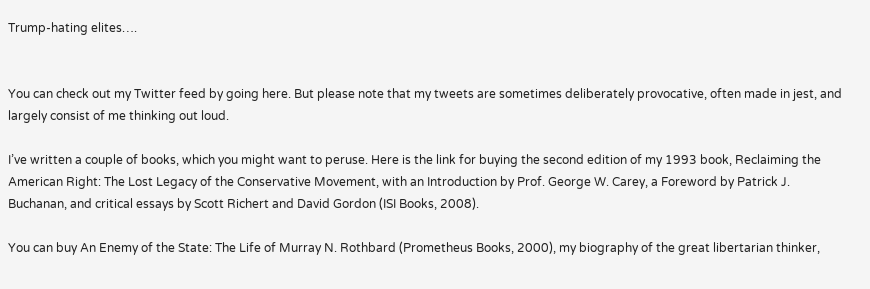Trump-hating elites….


You can check out my Twitter feed by going here. But please note that my tweets are sometimes deliberately provocative, often made in jest, and largely consist of me thinking out loud.

I’ve written a couple of books, which you might want to peruse. Here is the link for buying the second edition of my 1993 book, Reclaiming the American Right: The Lost Legacy of the Conservative Movement, with an Introduction by Prof. George W. Carey, a Foreword by Patrick J. Buchanan, and critical essays by Scott Richert and David Gordon (ISI Books, 2008).

You can buy An Enemy of the State: The Life of Murray N. Rothbard (Prometheus Books, 2000), my biography of the great libertarian thinker,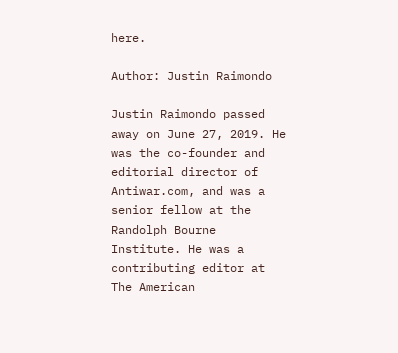here.

Author: Justin Raimondo

Justin Raimondo passed away on June 27, 2019. He was the co-founder and editorial director of Antiwar.com, and was a senior fellow at the Randolph Bourne Institute. He was a contributing editor at The American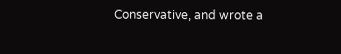Conservative, and wrote a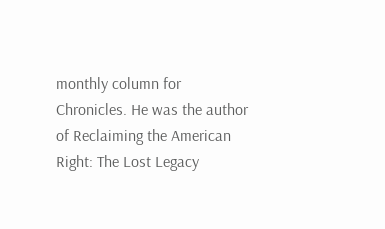monthly column for Chronicles. He was the author of Reclaiming the American Right: The Lost Legacy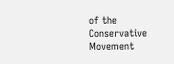of the Conservative Movement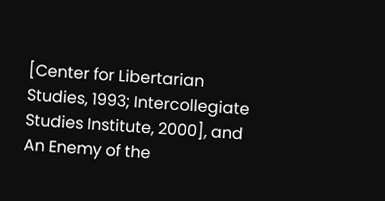[Center for Libertarian Studies, 1993; Intercollegiate Studies Institute, 2000], and An Enemy of the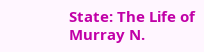State: The Life of Murray N.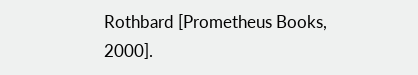Rothbard [Prometheus Books, 2000].